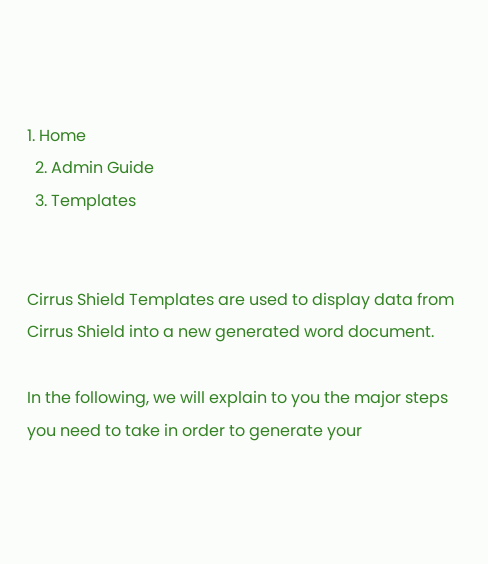1. Home
  2. Admin Guide
  3. Templates


Cirrus Shield Templates are used to display data from Cirrus Shield into a new generated word document.

In the following, we will explain to you the major steps you need to take in order to generate your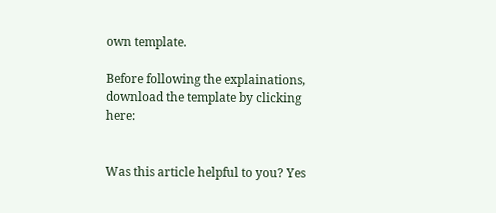own template.

Before following the explainations, download the template by clicking here:


Was this article helpful to you? Yes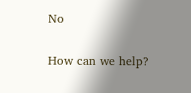No

How can we help?